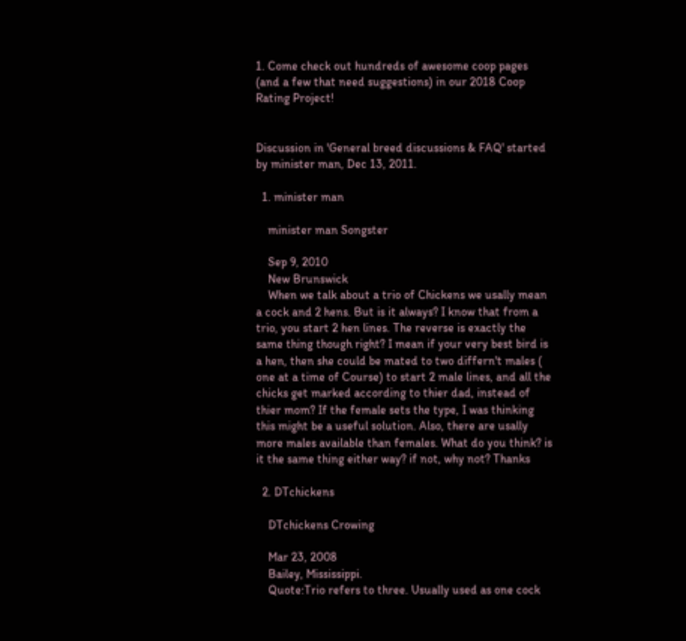1. Come check out hundreds of awesome coop pages (and a few that need suggestions) in our 2018 Coop Rating Project!


Discussion in 'General breed discussions & FAQ' started by minister man, Dec 13, 2011.

  1. minister man

    minister man Songster

    Sep 9, 2010
    New Brunswick
    When we talk about a trio of Chickens we usally mean a cock and 2 hens. But is it always? I know that from a trio, you start 2 hen lines. The reverse is exactly the same thing though right? I mean if your very best bird is a hen, then she could be mated to two differn't males ( one at a time of Course) to start 2 male lines, and all the chicks get marked according to thier dad, instead of thier mom? If the female sets the type, I was thinking this might be a useful solution. Also, there are usally more males available than females. What do you think? is it the same thing either way? if not, why not? Thanks

  2. DTchickens

    DTchickens Crowing

    Mar 23, 2008
    Bailey, Mississippi.
    Quote:Trio refers to three. Usually used as one cock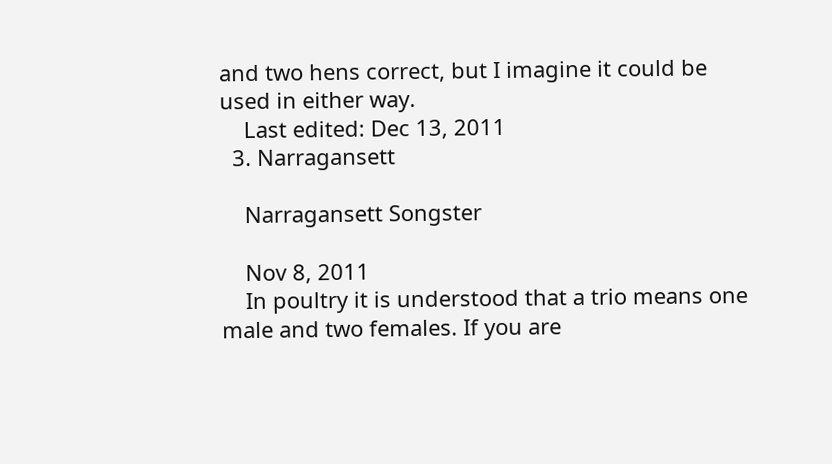and two hens correct, but I imagine it could be used in either way.
    Last edited: Dec 13, 2011
  3. Narragansett

    Narragansett Songster

    Nov 8, 2011
    In poultry it is understood that a trio means one male and two females. If you are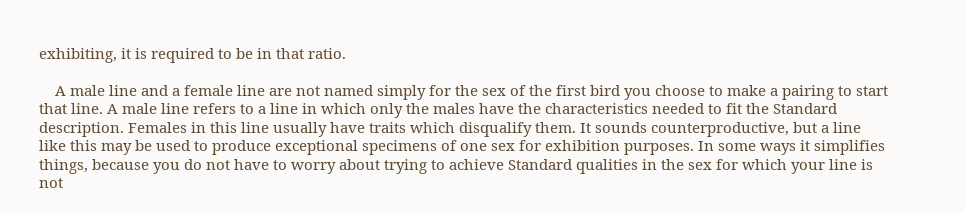exhibiting, it is required to be in that ratio.

    A male line and a female line are not named simply for the sex of the first bird you choose to make a pairing to start that line. A male line refers to a line in which only the males have the characteristics needed to fit the Standard description. Females in this line usually have traits which disqualify them. It sounds counterproductive, but a line like this may be used to produce exceptional specimens of one sex for exhibition purposes. In some ways it simplifies things, because you do not have to worry about trying to achieve Standard qualities in the sex for which your line is not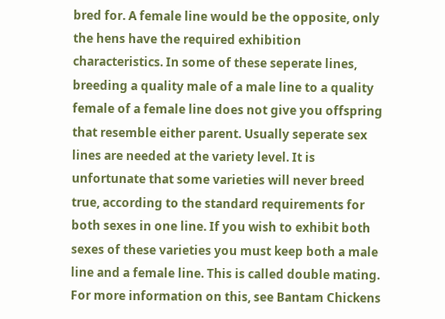bred for. A female line would be the opposite, only the hens have the required exhibition characteristics. In some of these seperate lines, breeding a quality male of a male line to a quality female of a female line does not give you offspring that resemble either parent. Usually seperate sex lines are needed at the variety level. It is unfortunate that some varieties will never breed true, according to the standard requirements for both sexes in one line. If you wish to exhibit both sexes of these varieties you must keep both a male line and a female line. This is called double mating. For more information on this, see Bantam Chickens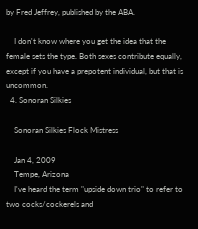by Fred Jeffrey, published by the ABA.

    I don't know where you get the idea that the female sets the type. Both sexes contribute equally, except if you have a prepotent individual, but that is uncommon.
  4. Sonoran Silkies

    Sonoran Silkies Flock Mistress

    Jan 4, 2009
    Tempe, Arizona
    I've heard the term "upside down trio" to refer to two cocks/cockerels and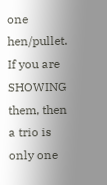one hen/pullet. If you are SHOWING them, then a trio is only one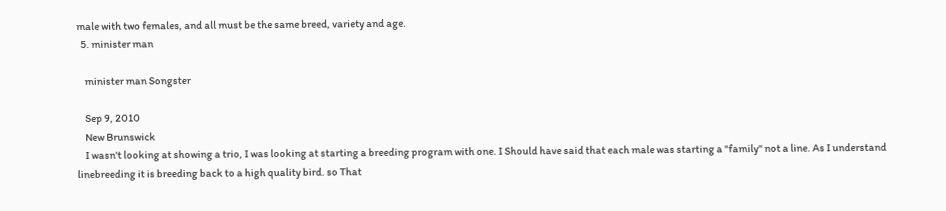male with two females, and all must be the same breed, variety and age.
  5. minister man

    minister man Songster

    Sep 9, 2010
    New Brunswick
    I wasn't looking at showing a trio, I was looking at starting a breeding program with one. I Should have said that each male was starting a "family" not a line. As I understand linebreeding it is breeding back to a high quality bird. so That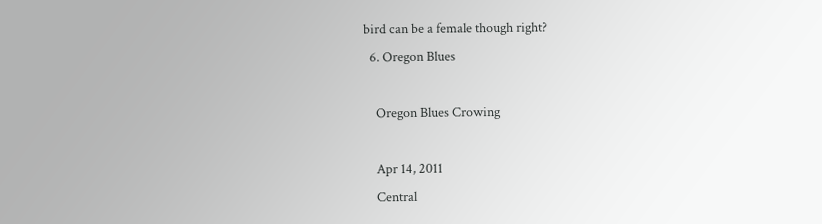bird can be a female though right?
  6. Oregon Blues

    Oregon Blues Crowing

    Apr 14, 2011
    Central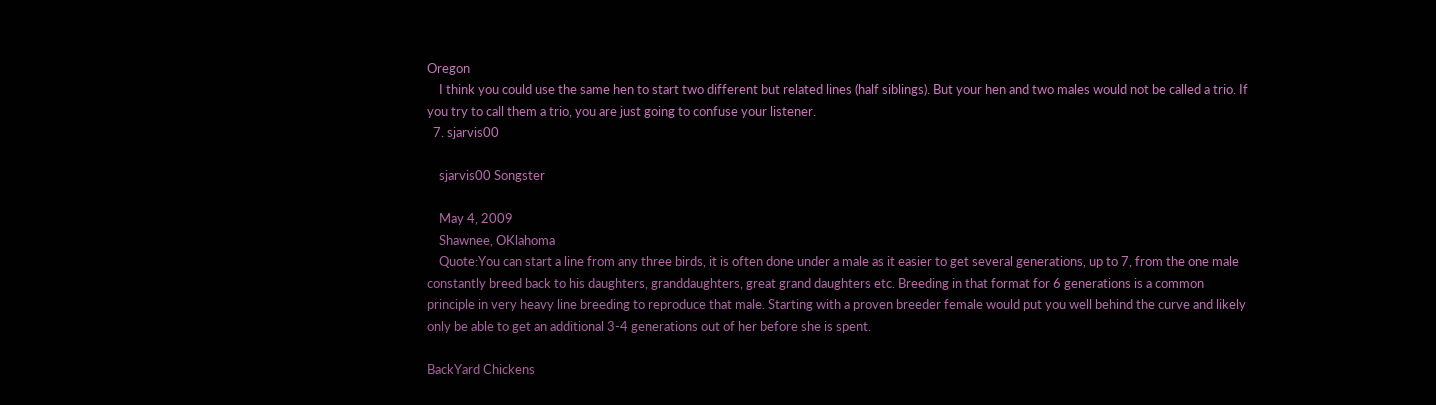Oregon
    I think you could use the same hen to start two different but related lines (half siblings). But your hen and two males would not be called a trio. If you try to call them a trio, you are just going to confuse your listener.
  7. sjarvis00

    sjarvis00 Songster

    May 4, 2009
    Shawnee, OKlahoma
    Quote:You can start a line from any three birds, it is often done under a male as it easier to get several generations, up to 7, from the one male constantly breed back to his daughters, granddaughters, great grand daughters etc. Breeding in that format for 6 generations is a common principle in very heavy line breeding to reproduce that male. Starting with a proven breeder female would put you well behind the curve and likely only be able to get an additional 3-4 generations out of her before she is spent.

BackYard Chickens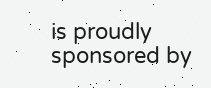is proudly sponsored by